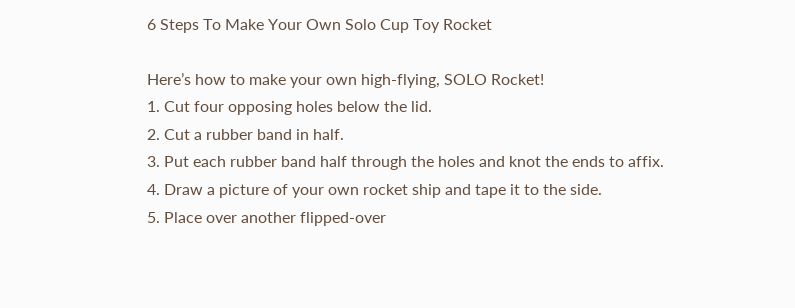6 Steps To Make Your Own Solo Cup Toy Rocket

Here’s how to make your own high-flying, SOLO Rocket!
1. Cut four opposing holes below the lid.
2. Cut a rubber band in half.
3. Put each rubber band half through the holes and knot the ends to affix.
4. Draw a picture of your own rocket ship and tape it to the side.
5. Place over another flipped-over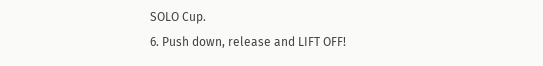SOLO Cup.
6. Push down, release and LIFT OFF!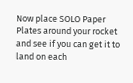Now place SOLO Paper Plates around your rocket and see if you can get it to land on each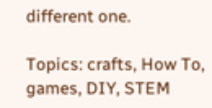different one.

Topics: crafts, How To, games, DIY, STEM